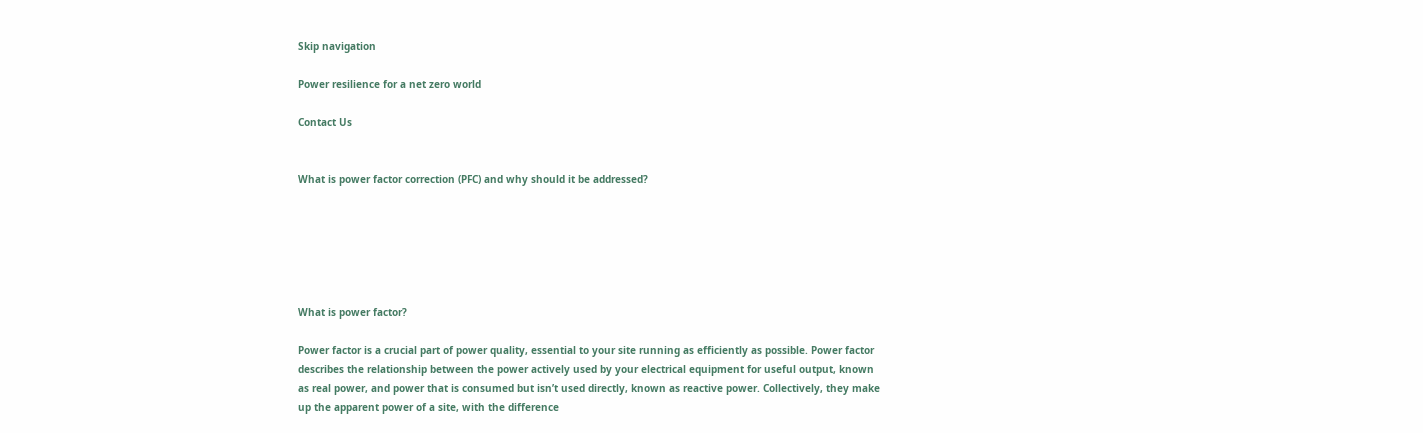Skip navigation

Power resilience for a net zero world

Contact Us


What is power factor correction (PFC) and why should it be addressed?






What is power factor?

Power factor is a crucial part of power quality, essential to your site running as efficiently as possible. Power factor describes the relationship between the power actively used by your electrical equipment for useful output, known as real power, and power that is consumed but isn’t used directly, known as reactive power. Collectively, they make up the apparent power of a site, with the difference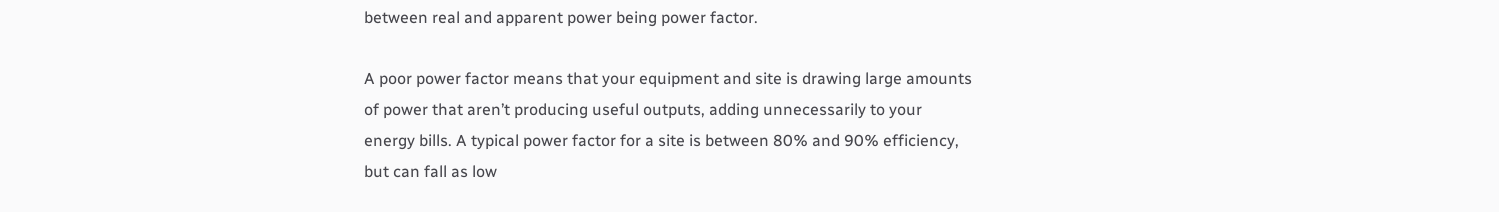between real and apparent power being power factor.

A poor power factor means that your equipment and site is drawing large amounts of power that aren’t producing useful outputs, adding unnecessarily to your energy bills. A typical power factor for a site is between 80% and 90% efficiency, but can fall as low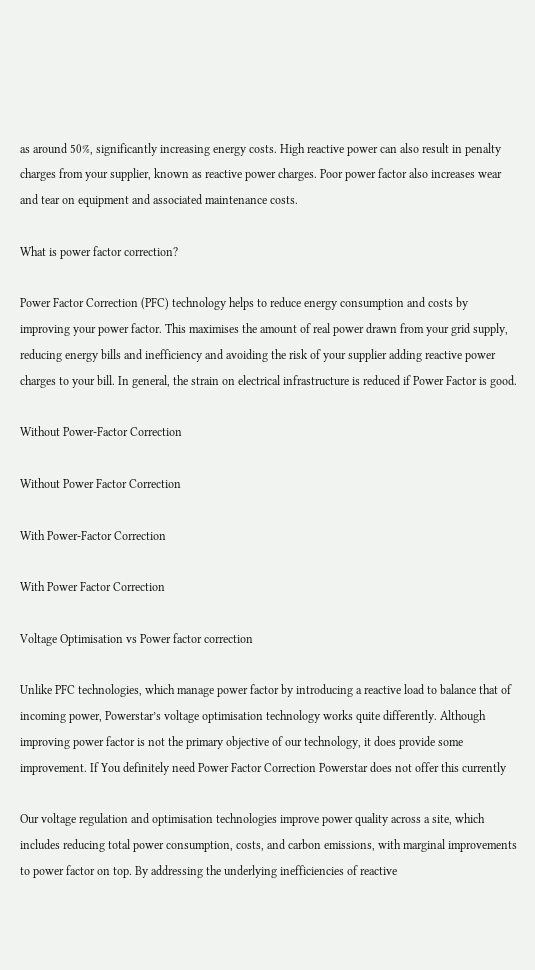as around 50%, significantly increasing energy costs. High reactive power can also result in penalty charges from your supplier, known as reactive power charges. Poor power factor also increases wear and tear on equipment and associated maintenance costs.

What is power factor correction?

Power Factor Correction (PFC) technology helps to reduce energy consumption and costs by improving your power factor. This maximises the amount of real power drawn from your grid supply, reducing energy bills and inefficiency and avoiding the risk of your supplier adding reactive power charges to your bill. In general, the strain on electrical infrastructure is reduced if Power Factor is good.

Without Power-Factor Correction

Without Power Factor Correction

With Power-Factor Correction

With Power Factor Correction

Voltage Optimisation vs Power factor correction

Unlike PFC technologies, which manage power factor by introducing a reactive load to balance that of incoming power, Powerstar’s voltage optimisation technology works quite differently. Although improving power factor is not the primary objective of our technology, it does provide some improvement. If You definitely need Power Factor Correction Powerstar does not offer this currently

Our voltage regulation and optimisation technologies improve power quality across a site, which includes reducing total power consumption, costs, and carbon emissions, with marginal improvements to power factor on top. By addressing the underlying inefficiencies of reactive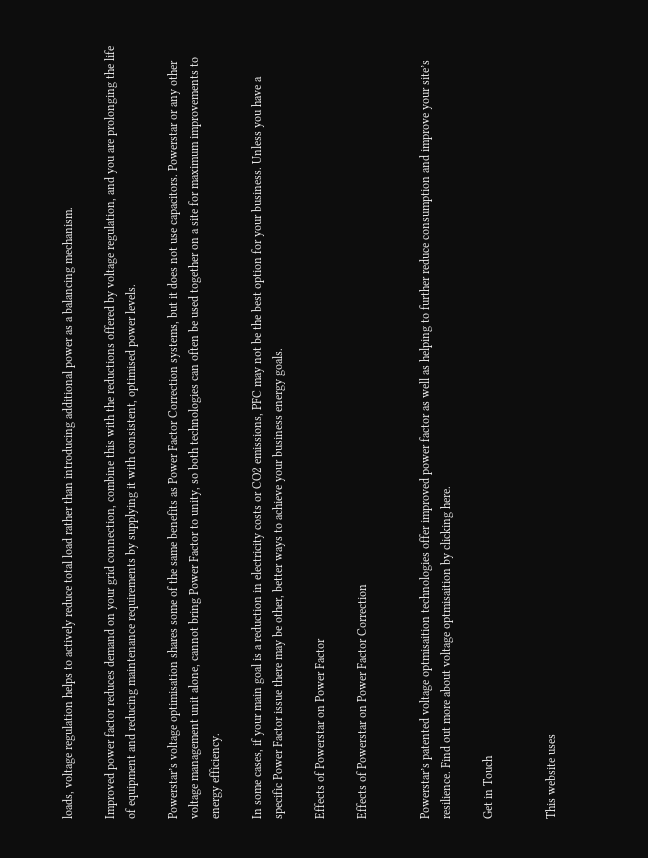loads, voltage regulation helps to actively reduce total load rather than introducing additional power as a balancing mechanism.

Improved power factor reduces demand on your grid connection, combine this with the reductions offered by voltage regulation, and you are prolonging the life of equipment and reducing maintenance requirements by supplying it with consistent, optimised power levels.

Powerstar’s voltage optimisation shares some of the same benefits as Power Factor Correction systems, but it does not use capacitors. Powerstar or any other voltage management unit alone, cannot bring Power Factor to unity, so both technologies can often be used together on a site for maximum improvements to energy efficiency.

In some cases, if your main goal is a reduction in electricity costs or CO2 emissions, PFC may not be the best option for your business. Unless you have a specific Power Factor issue there may be other, better ways to achieve your business energy goals.

Effects of Powerstar on Power Factor

Effects of Powerstar on Power Factor Correction


Powerstar’s patented voltage optmisaition technologies offer improved power factor as well as helping to further reduce consumption and improve your site’s resilience. Find out more about voltage optmisaition by clicking here.

Get in Touch


This website uses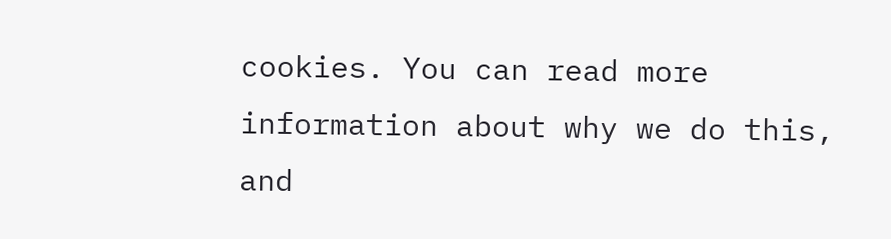cookies. You can read more information about why we do this, and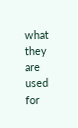what they are used for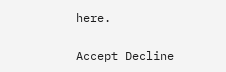here.

Accept Decline